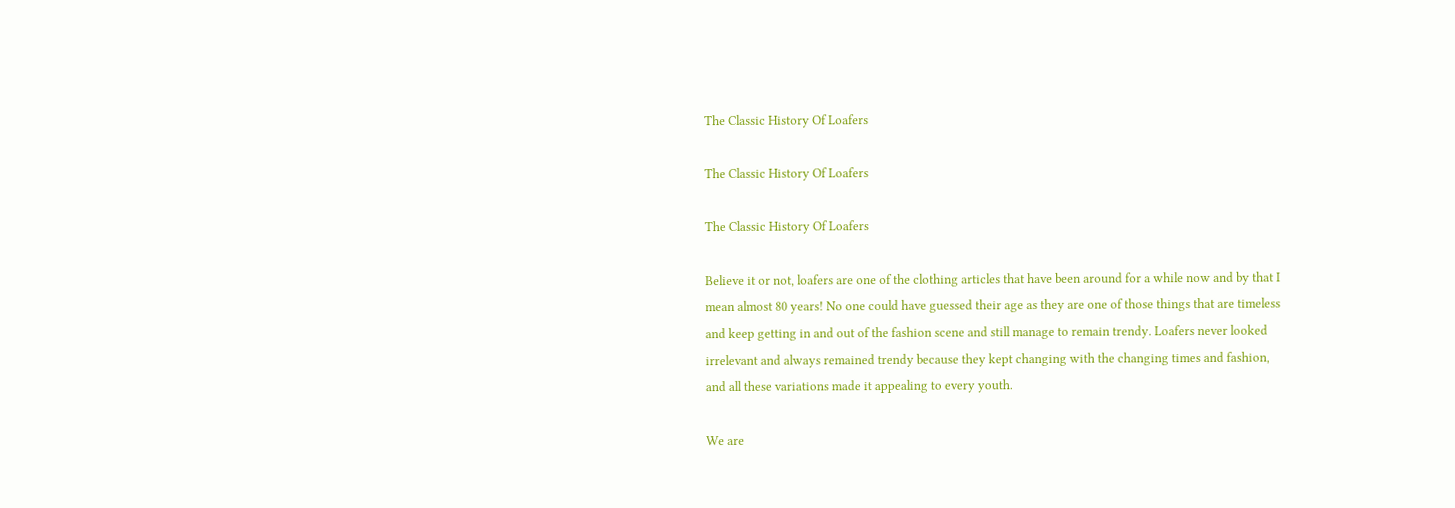The Classic History Of Loafers

The Classic History Of Loafers

The Classic History Of Loafers

Believe it or not, loafers are one of the clothing articles that have been around for a while now and by that I mean almost 80 years! No one could have guessed their age as they are one of those things that are timeless and keep getting in and out of the fashion scene and still manage to remain trendy. Loafers never looked irrelevant and always remained trendy because they kept changing with the changing times and fashion, and all these variations made it appealing to every youth.

We are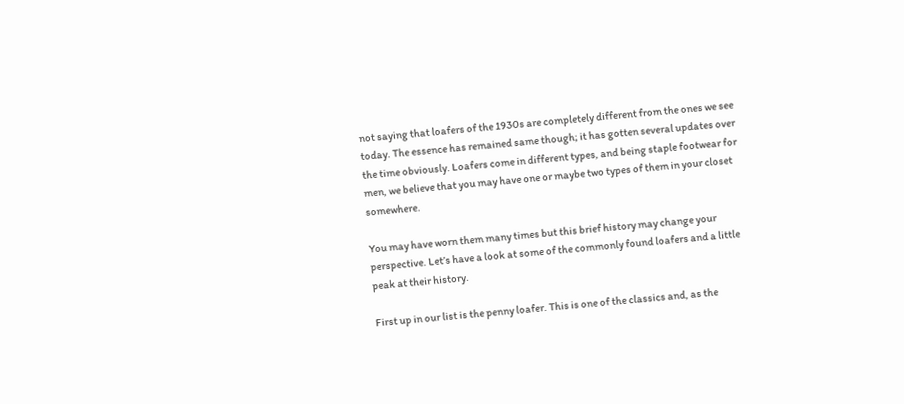not saying that loafers of the 1930s are completely different from the ones we see today. The essence has remained same though; it has gotten several updates over the time obviously. Loafers come in different types, and being staple footwear for men, we believe that you may have one or maybe two types of them in your closet somewhere.

You may have worn them many times but this brief history may change your perspective. Let’s have a look at some of the commonly found loafers and a little peak at their history.

First up in our list is the penny loafer. This is one of the classics and, as the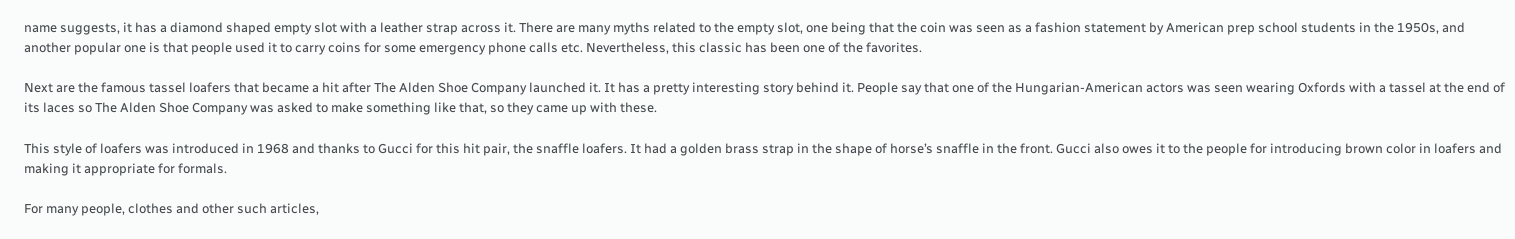name suggests, it has a diamond shaped empty slot with a leather strap across it. There are many myths related to the empty slot, one being that the coin was seen as a fashion statement by American prep school students in the 1950s, and another popular one is that people used it to carry coins for some emergency phone calls etc. Nevertheless, this classic has been one of the favorites.

Next are the famous tassel loafers that became a hit after The Alden Shoe Company launched it. It has a pretty interesting story behind it. People say that one of the Hungarian-American actors was seen wearing Oxfords with a tassel at the end of its laces so The Alden Shoe Company was asked to make something like that, so they came up with these.

This style of loafers was introduced in 1968 and thanks to Gucci for this hit pair, the snaffle loafers. It had a golden brass strap in the shape of horse’s snaffle in the front. Gucci also owes it to the people for introducing brown color in loafers and making it appropriate for formals.

For many people, clothes and other such articles,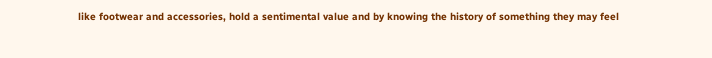like footwear and accessories, hold a sentimental value and by knowing the history of something they may feel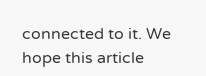connected to it. We hope this article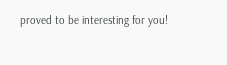proved to be interesting for you!